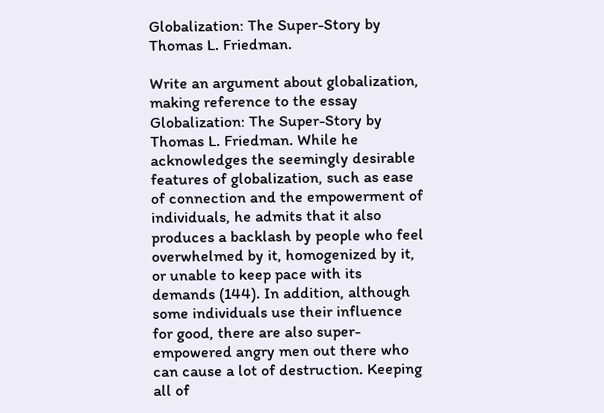Globalization: The Super-Story by Thomas L. Friedman.

Write an argument about globalization, making reference to the essay Globalization: The Super-Story by Thomas L. Friedman. While he acknowledges the seemingly desirable features of globalization, such as ease of connection and the empowerment of individuals, he admits that it also produces a backlash by people who feel overwhelmed by it, homogenized by it, or unable to keep pace with its demands (144). In addition, although some individuals use their influence for good, there are also super-empowered angry men out there who can cause a lot of destruction. Keeping all of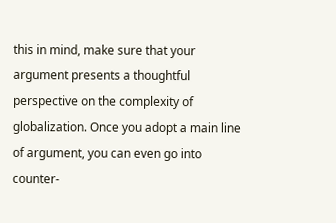this in mind, make sure that your argument presents a thoughtful perspective on the complexity of globalization. Once you adopt a main line of argument, you can even go into counter-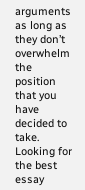arguments as long as they don’t overwhelm the position that you have decided to take. Looking for the best essay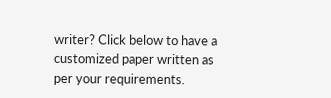writer? Click below to have a customized paper written as per your requirements.